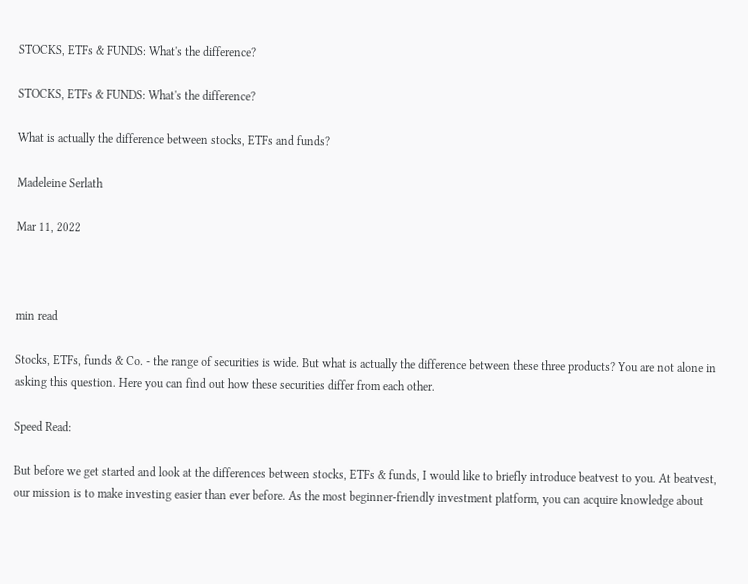STOCKS, ETFs & FUNDS: What's the difference?

STOCKS, ETFs & FUNDS: What's the difference?

What is actually the difference between stocks, ETFs and funds?

Madeleine Serlath

Mar 11, 2022



min read

Stocks, ETFs, funds & Co. - the range of securities is wide. But what is actually the difference between these three products? You are not alone in asking this question. Here you can find out how these securities differ from each other.

Speed Read:

But before we get started and look at the differences between stocks, ETFs & funds, I would like to briefly introduce beatvest to you. At beatvest, our mission is to make investing easier than ever before. As the most beginner-friendly investment platform, you can acquire knowledge about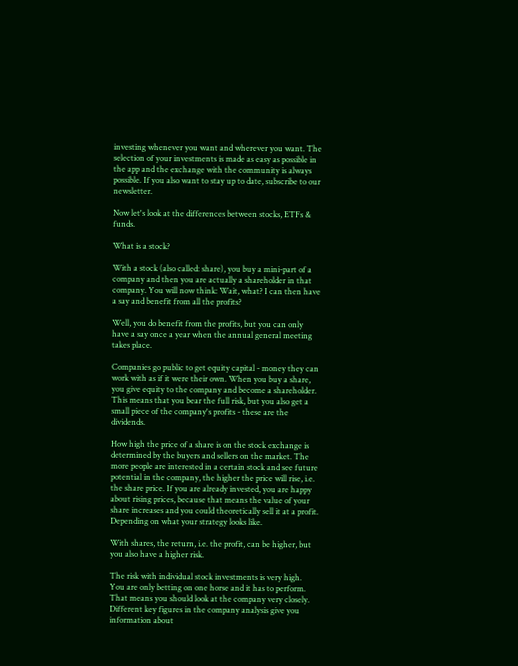investing whenever you want and wherever you want. The selection of your investments is made as easy as possible in the app and the exchange with the community is always possible. If you also want to stay up to date, subscribe to our newsletter.

Now let's look at the differences between stocks, ETFs & funds.

What is a stock?

With a stock (also called: share), you buy a mini-part of a company and then you are actually a shareholder in that company. You will now think: Wait, what? I can then have a say and benefit from all the profits?

Well, you do benefit from the profits, but you can only have a say once a year when the annual general meeting takes place.

Companies go public to get equity capital - money they can work with as if it were their own. When you buy a share, you give equity to the company and become a shareholder. This means that you bear the full risk, but you also get a small piece of the company's profits - these are the dividends.

How high the price of a share is on the stock exchange is determined by the buyers and sellers on the market. The more people are interested in a certain stock and see future potential in the company, the higher the price will rise, i.e. the share price. If you are already invested, you are happy about rising prices, because that means the value of your share increases and you could theoretically sell it at a profit. Depending on what your strategy looks like.

With shares, the return, i.e. the profit, can be higher, but you also have a higher risk.

The risk with individual stock investments is very high. You are only betting on one horse and it has to perform. That means you should look at the company very closely. Different key figures in the company analysis give you information about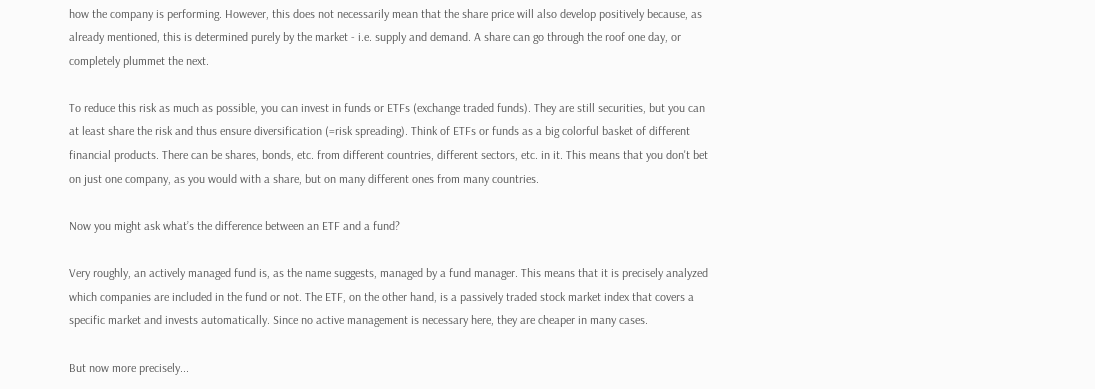how the company is performing. However, this does not necessarily mean that the share price will also develop positively because, as already mentioned, this is determined purely by the market - i.e. supply and demand. A share can go through the roof one day, or completely plummet the next.

To reduce this risk as much as possible, you can invest in funds or ETFs (exchange traded funds). They are still securities, but you can at least share the risk and thus ensure diversification (=risk spreading). Think of ETFs or funds as a big colorful basket of different financial products. There can be shares, bonds, etc. from different countries, different sectors, etc. in it. This means that you don't bet on just one company, as you would with a share, but on many different ones from many countries.

Now you might ask what’s the difference between an ETF and a fund?

Very roughly, an actively managed fund is, as the name suggests, managed by a fund manager. This means that it is precisely analyzed which companies are included in the fund or not. The ETF, on the other hand, is a passively traded stock market index that covers a specific market and invests automatically. Since no active management is necessary here, they are cheaper in many cases.

But now more precisely...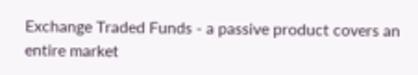Exchange Traded Funds - a passive product covers an entire market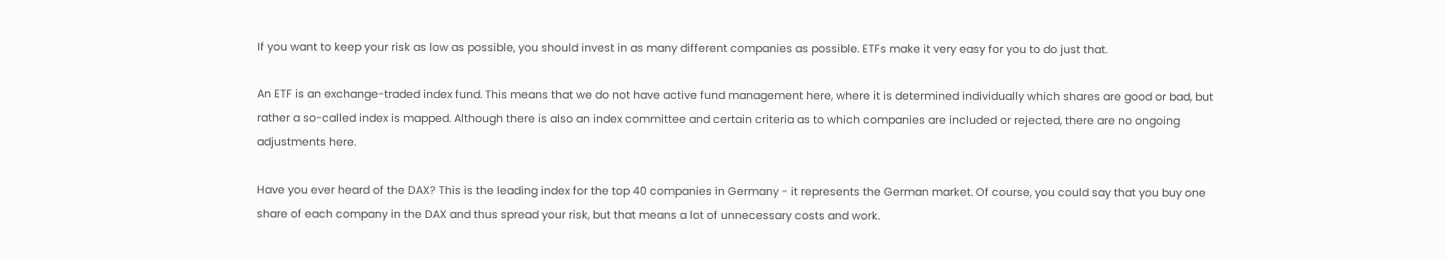If you want to keep your risk as low as possible, you should invest in as many different companies as possible. ETFs make it very easy for you to do just that.

An ETF is an exchange-traded index fund. This means that we do not have active fund management here, where it is determined individually which shares are good or bad, but rather a so-called index is mapped. Although there is also an index committee and certain criteria as to which companies are included or rejected, there are no ongoing adjustments here.

Have you ever heard of the DAX? This is the leading index for the top 40 companies in Germany - it represents the German market. Of course, you could say that you buy one share of each company in the DAX and thus spread your risk, but that means a lot of unnecessary costs and work.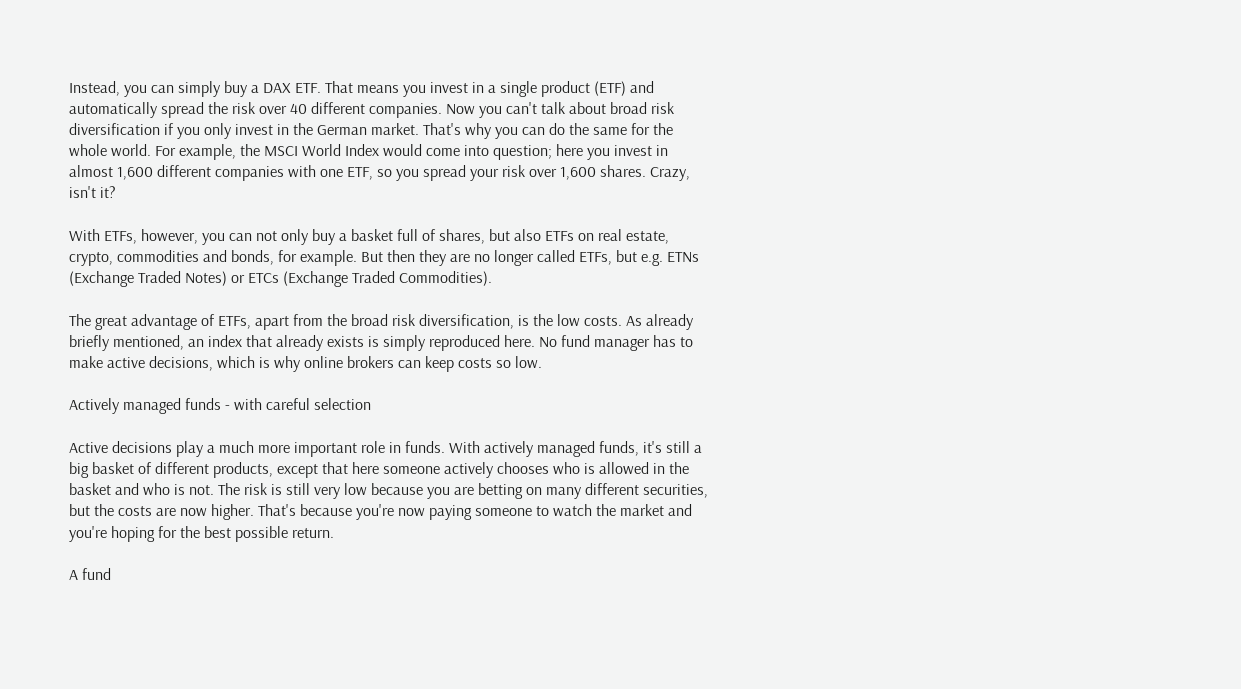Instead, you can simply buy a DAX ETF. That means you invest in a single product (ETF) and automatically spread the risk over 40 different companies. Now you can't talk about broad risk diversification if you only invest in the German market. That's why you can do the same for the whole world. For example, the MSCI World Index would come into question; here you invest in almost 1,600 different companies with one ETF, so you spread your risk over 1,600 shares. Crazy, isn't it?

With ETFs, however, you can not only buy a basket full of shares, but also ETFs on real estate, crypto, commodities and bonds, for example. But then they are no longer called ETFs, but e.g. ETNs (Exchange Traded Notes) or ETCs (Exchange Traded Commodities).

The great advantage of ETFs, apart from the broad risk diversification, is the low costs. As already briefly mentioned, an index that already exists is simply reproduced here. No fund manager has to make active decisions, which is why online brokers can keep costs so low.

Actively managed funds - with careful selection

Active decisions play a much more important role in funds. With actively managed funds, it's still a big basket of different products, except that here someone actively chooses who is allowed in the basket and who is not. The risk is still very low because you are betting on many different securities, but the costs are now higher. That's because you're now paying someone to watch the market and you're hoping for the best possible return.

A fund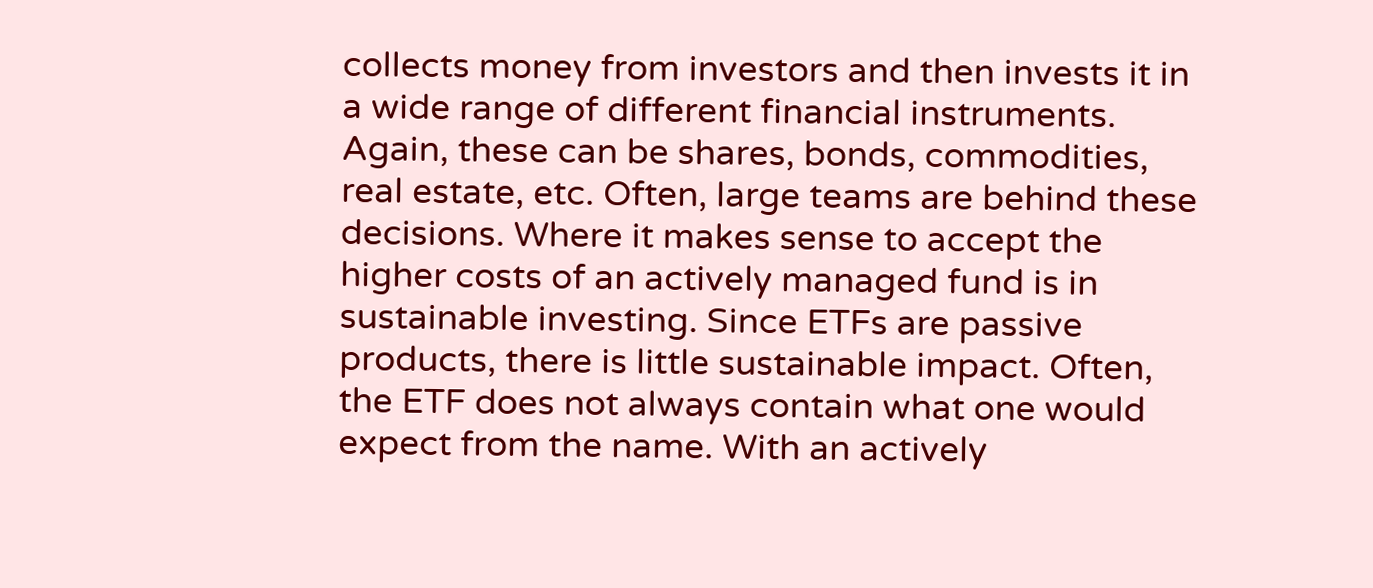collects money from investors and then invests it in a wide range of different financial instruments. Again, these can be shares, bonds, commodities, real estate, etc. Often, large teams are behind these decisions. Where it makes sense to accept the higher costs of an actively managed fund is in sustainable investing. Since ETFs are passive products, there is little sustainable impact. Often, the ETF does not always contain what one would expect from the name. With an actively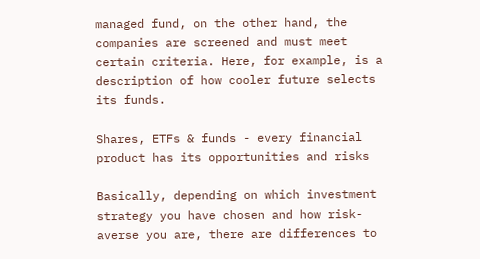managed fund, on the other hand, the companies are screened and must meet certain criteria. Here, for example, is a description of how cooler future selects its funds.

Shares, ETFs & funds - every financial product has its opportunities and risks

Basically, depending on which investment strategy you have chosen and how risk-averse you are, there are differences to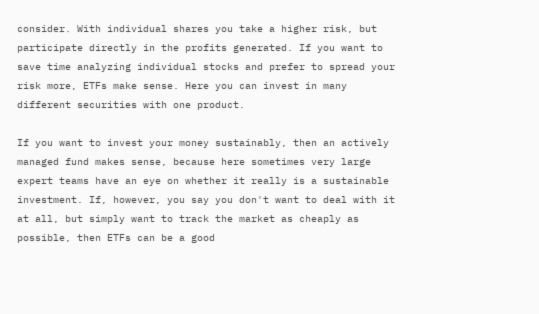consider. With individual shares you take a higher risk, but participate directly in the profits generated. If you want to save time analyzing individual stocks and prefer to spread your risk more, ETFs make sense. Here you can invest in many different securities with one product.

If you want to invest your money sustainably, then an actively managed fund makes sense, because here sometimes very large expert teams have an eye on whether it really is a sustainable investment. If, however, you say you don't want to deal with it at all, but simply want to track the market as cheaply as possible, then ETFs can be a good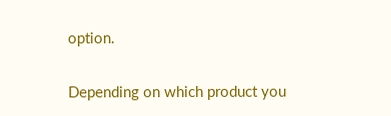option.

Depending on which product you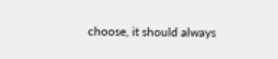choose, it should always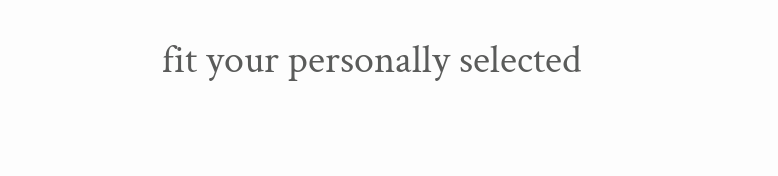fit your personally selected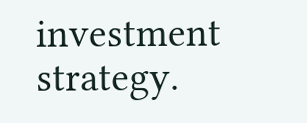investment strategy.